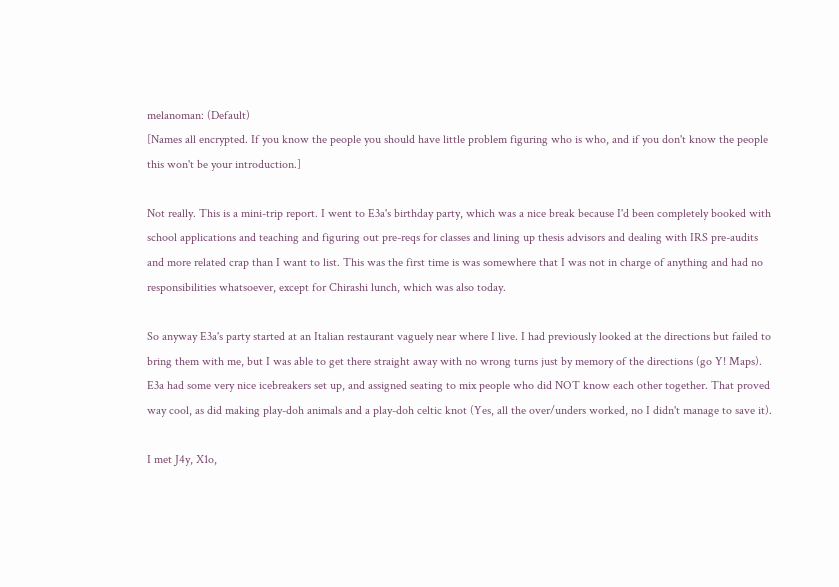melanoman: (Default)
[Names all encrypted. If you know the people you should have little problem figuring who is who, and if you don't know the people this won't be your introduction.]

Not really. This is a mini-trip report. I went to E3a's birthday party, which was a nice break because I'd been completely booked with school applications and teaching and figuring out pre-reqs for classes and lining up thesis advisors and dealing with IRS pre-audits and more related crap than I want to list. This was the first time is was somewhere that I was not in charge of anything and had no responsibilities whatsoever, except for Chirashi lunch, which was also today.

So anyway E3a's party started at an Italian restaurant vaguely near where I live. I had previously looked at the directions but failed to bring them with me, but I was able to get there straight away with no wrong turns just by memory of the directions (go Y! Maps). E3a had some very nice icebreakers set up, and assigned seating to mix people who did NOT know each other together. That proved way cool, as did making play-doh animals and a play-doh celtic knot (Yes, all the over/unders worked, no I didn't manage to save it).

I met J4y, X1o,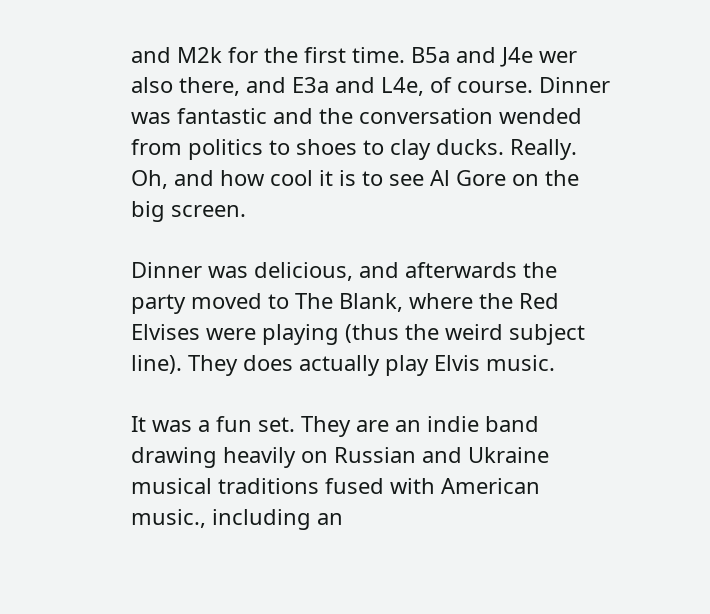and M2k for the first time. B5a and J4e wer also there, and E3a and L4e, of course. Dinner was fantastic and the conversation wended from politics to shoes to clay ducks. Really. Oh, and how cool it is to see Al Gore on the big screen.

Dinner was delicious, and afterwards the party moved to The Blank, where the Red Elvises were playing (thus the weird subject line). They does actually play Elvis music.

It was a fun set. They are an indie band drawing heavily on Russian and Ukraine musical traditions fused with American music., including an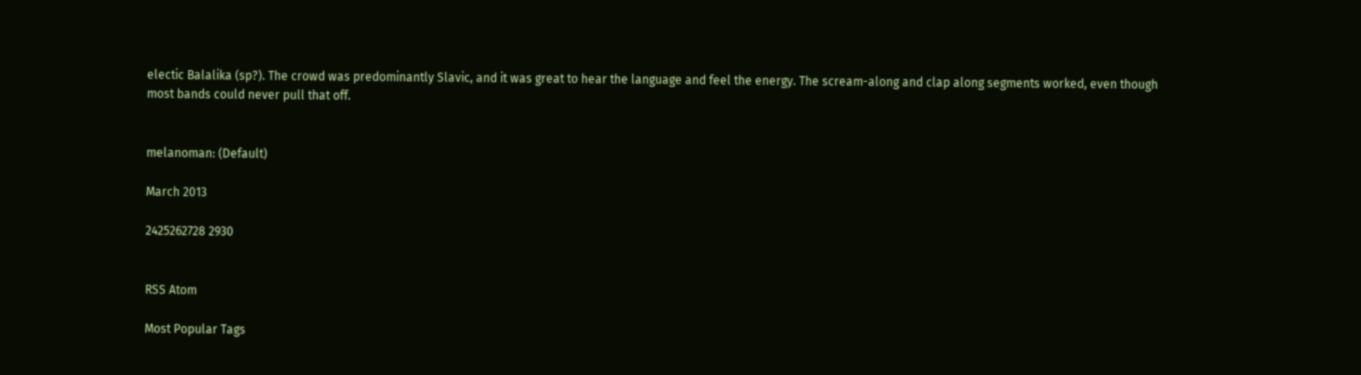electic Balalika (sp?). The crowd was predominantly Slavic, and it was great to hear the language and feel the energy. The scream-along and clap along segments worked, even though most bands could never pull that off.


melanoman: (Default)

March 2013

2425262728 2930


RSS Atom

Most Popular Tags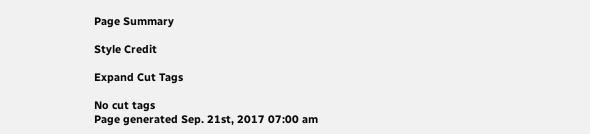Page Summary

Style Credit

Expand Cut Tags

No cut tags
Page generated Sep. 21st, 2017 07:00 am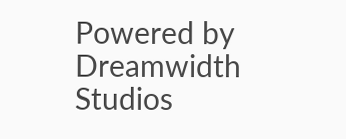Powered by Dreamwidth Studios